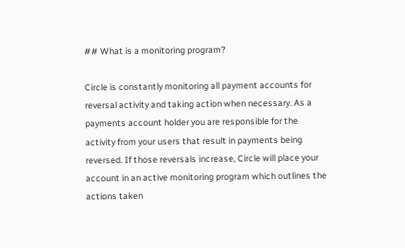## What is a monitoring program?

Circle is constantly monitoring all payment accounts for reversal activity and taking action when necessary. As a payments account holder you are responsible for the activity from your users that result in payments being reversed. If those reversals increase, Circle will place your account in an active monitoring program which outlines the actions taken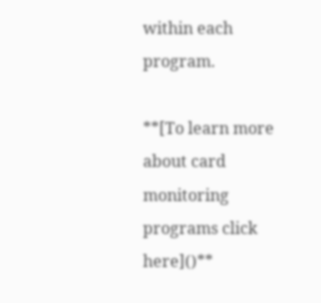within each program.

**[To learn more about card monitoring programs click here]()**